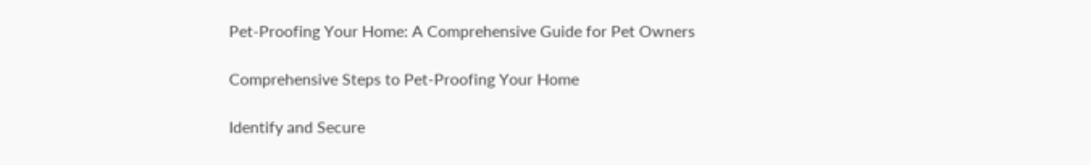Pet-Proofing Your Home: A Comprehensive Guide for Pet Owners

Comprehensive Steps to Pet-Proofing Your Home

Identify and Secure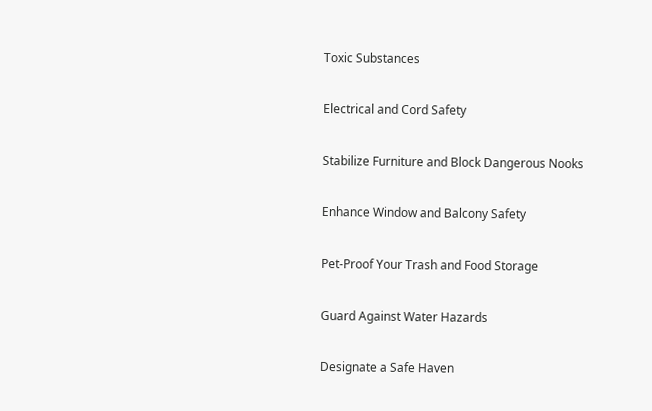Toxic Substances

Electrical and Cord Safety

Stabilize Furniture and Block Dangerous Nooks

Enhance Window and Balcony Safety

Pet-Proof Your Trash and Food Storage

Guard Against Water Hazards

Designate a Safe Haven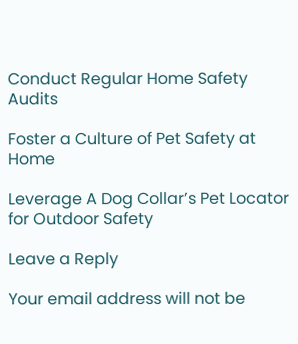Conduct Regular Home Safety Audits

Foster a Culture of Pet Safety at Home

Leverage A Dog Collar’s Pet Locator for Outdoor Safety

Leave a Reply

Your email address will not be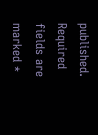published. Required fields are marked *